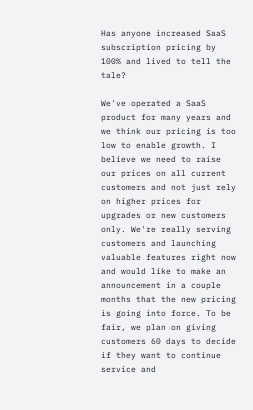Has anyone increased SaaS subscription pricing by 100% and lived to tell the tale?

We've operated a SaaS product for many years and we think our pricing is too low to enable growth. I believe we need to raise our prices on all current customers and not just rely on higher prices for upgrades or new customers only. We're really serving customers and launching valuable features right now and would like to make an announcement in a couple months that the new pricing is going into force. To be fair, we plan on giving customers 60 days to decide if they want to continue service and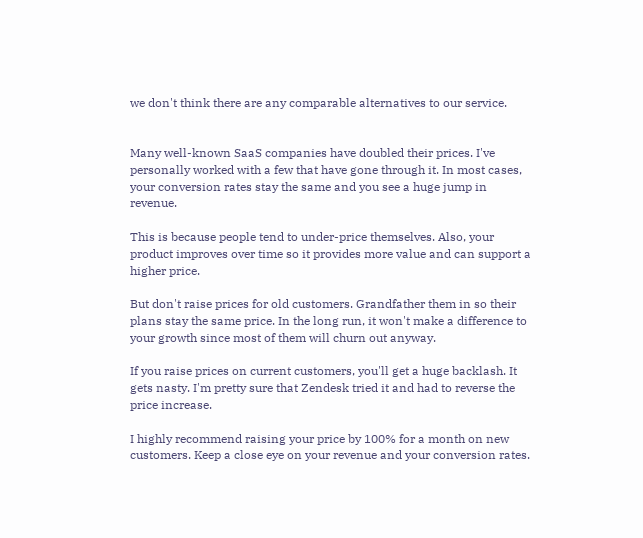we don't think there are any comparable alternatives to our service.


Many well-known SaaS companies have doubled their prices. I've personally worked with a few that have gone through it. In most cases, your conversion rates stay the same and you see a huge jump in revenue.

This is because people tend to under-price themselves. Also, your product improves over time so it provides more value and can support a higher price.

But don't raise prices for old customers. Grandfather them in so their plans stay the same price. In the long run, it won't make a difference to your growth since most of them will churn out anyway.

If you raise prices on current customers, you'll get a huge backlash. It gets nasty. I'm pretty sure that Zendesk tried it and had to reverse the price increase.

I highly recommend raising your price by 100% for a month on new customers. Keep a close eye on your revenue and your conversion rates.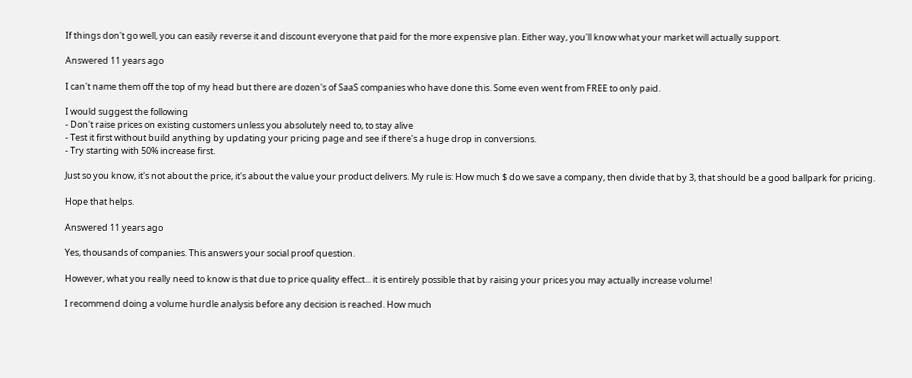If things don't go well, you can easily reverse it and discount everyone that paid for the more expensive plan. Either way, you'll know what your market will actually support.

Answered 11 years ago

I can't name them off the top of my head but there are dozen's of SaaS companies who have done this. Some even went from FREE to only paid.

I would suggest the following
- Don't raise prices on existing customers unless you absolutely need to, to stay alive
- Test it first without build anything by updating your pricing page and see if there's a huge drop in conversions.
- Try starting with 50% increase first.

Just so you know, it's not about the price, it's about the value your product delivers. My rule is: How much $ do we save a company, then divide that by 3, that should be a good ballpark for pricing.

Hope that helps.

Answered 11 years ago

Yes, thousands of companies. This answers your social proof question.

However, what you really need to know is that due to price quality effect... it is entirely possible that by raising your prices you may actually increase volume!

I recommend doing a volume hurdle analysis before any decision is reached. How much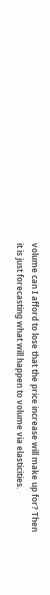volume can I afford to lose that the price increase will make up for? Then it is just forecasting what will happen to volume via elasticities.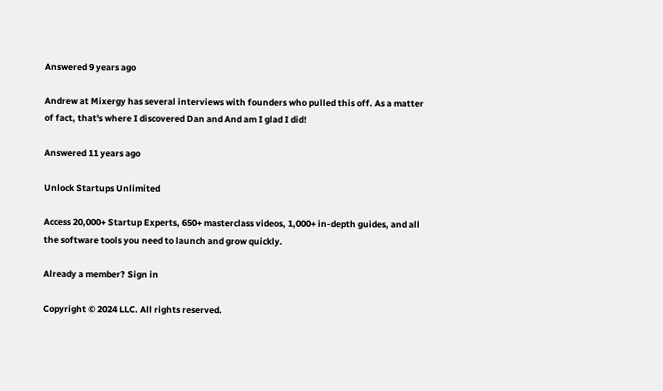Answered 9 years ago

Andrew at Mixergy has several interviews with founders who pulled this off. As a matter of fact, that's where I discovered Dan and And am I glad I did!

Answered 11 years ago

Unlock Startups Unlimited

Access 20,000+ Startup Experts, 650+ masterclass videos, 1,000+ in-depth guides, and all the software tools you need to launch and grow quickly.

Already a member? Sign in

Copyright © 2024 LLC. All rights reserved.